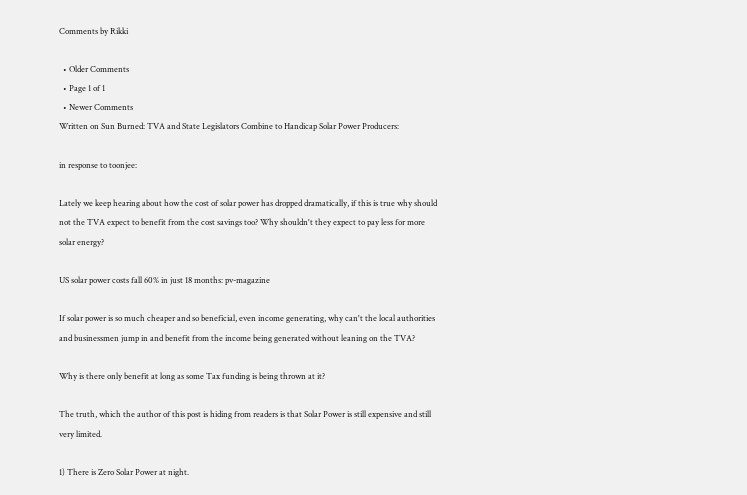Comments by Rikki

  • Older Comments
  • Page 1 of 1
  • Newer Comments
Written on Sun Burned: TVA and State Legislators Combine to Handicap Solar Power Producers:

in response to toonjee:

Lately we keep hearing about how the cost of solar power has dropped dramatically, if this is true why should not the TVA expect to benefit from the cost savings too? Why shouldn't they expect to pay less for more solar energy?

US solar power costs fall 60% in just 18 months: pv-magazine

If solar power is so much cheaper and so beneficial, even income generating, why can't the local authorities and businessmen jump in and benefit from the income being generated without leaning on the TVA?

Why is there only benefit at long as some Tax funding is being thrown at it?

The truth, which the author of this post is hiding from readers is that Solar Power is still expensive and still very limited.

1) There is Zero Solar Power at night.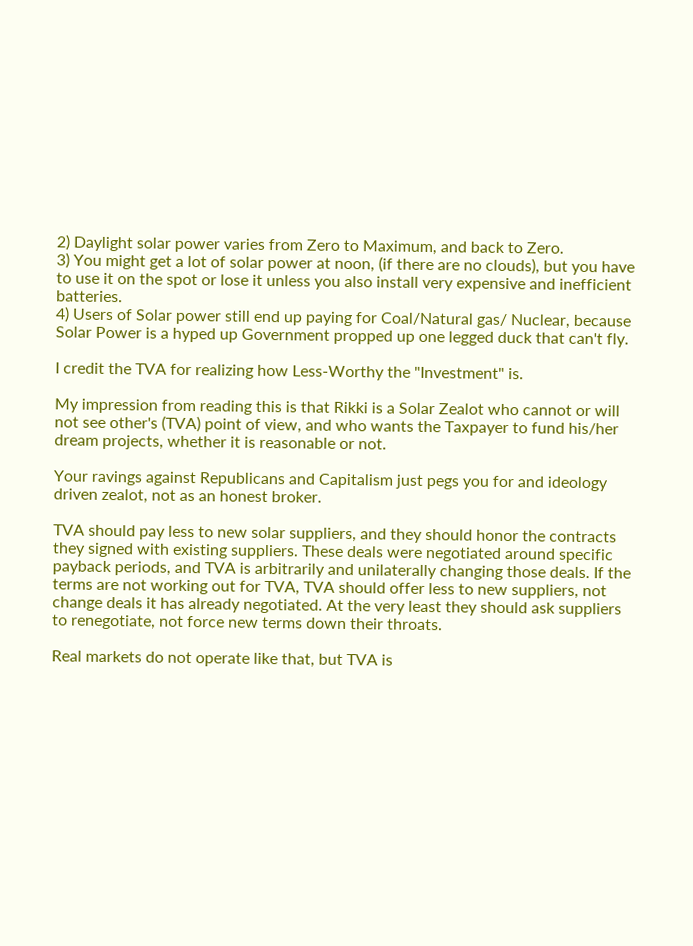2) Daylight solar power varies from Zero to Maximum, and back to Zero.
3) You might get a lot of solar power at noon, (if there are no clouds), but you have to use it on the spot or lose it unless you also install very expensive and inefficient batteries.
4) Users of Solar power still end up paying for Coal/Natural gas/ Nuclear, because Solar Power is a hyped up Government propped up one legged duck that can't fly.

I credit the TVA for realizing how Less-Worthy the "Investment" is.

My impression from reading this is that Rikki is a Solar Zealot who cannot or will not see other's (TVA) point of view, and who wants the Taxpayer to fund his/her dream projects, whether it is reasonable or not.

Your ravings against Republicans and Capitalism just pegs you for and ideology driven zealot, not as an honest broker.

TVA should pay less to new solar suppliers, and they should honor the contracts they signed with existing suppliers. These deals were negotiated around specific payback periods, and TVA is arbitrarily and unilaterally changing those deals. If the terms are not working out for TVA, TVA should offer less to new suppliers, not change deals it has already negotiated. At the very least they should ask suppliers to renegotiate, not force new terms down their throats.

Real markets do not operate like that, but TVA is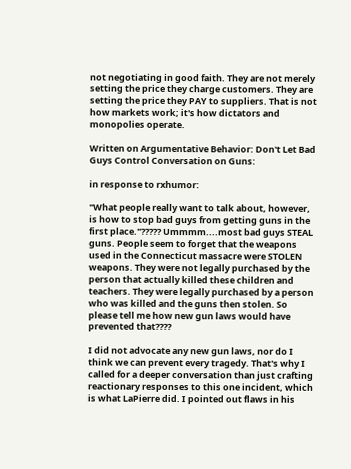not negotiating in good faith. They are not merely setting the price they charge customers. They are setting the price they PAY to suppliers. That is not how markets work; it's how dictators and monopolies operate.

Written on Argumentative Behavior: Don't Let Bad Guys Control Conversation on Guns:

in response to rxhumor:

"What people really want to talk about, however, is how to stop bad guys from getting guns in the first place."????? Ummmm....most bad guys STEAL guns. People seem to forget that the weapons used in the Connecticut massacre were STOLEN weapons. They were not legally purchased by the person that actually killed these children and teachers. They were legally purchased by a person who was killed and the guns then stolen. So please tell me how new gun laws would have prevented that????

I did not advocate any new gun laws, nor do I think we can prevent every tragedy. That's why I called for a deeper conversation than just crafting reactionary responses to this one incident, which is what LaPierre did. I pointed out flaws in his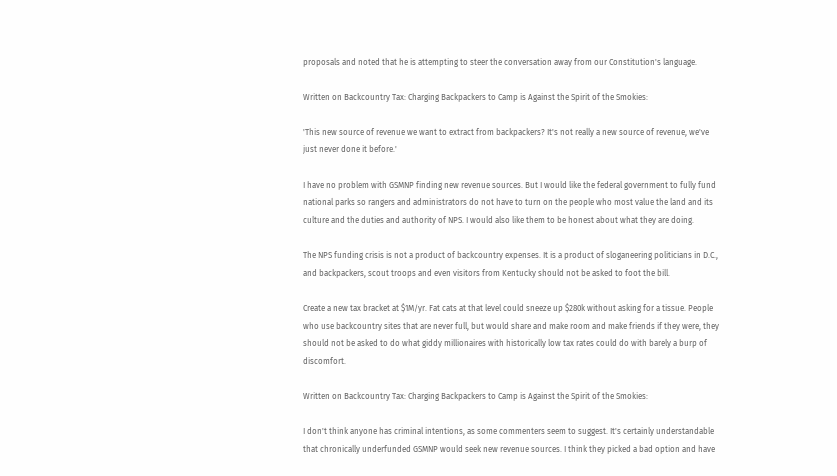proposals and noted that he is attempting to steer the conversation away from our Constitution's language.

Written on Backcountry Tax: Charging Backpackers to Camp is Against the Spirit of the Smokies:

'This new source of revenue we want to extract from backpackers? It's not really a new source of revenue, we've just never done it before.'

I have no problem with GSMNP finding new revenue sources. But I would like the federal government to fully fund national parks so rangers and administrators do not have to turn on the people who most value the land and its culture and the duties and authority of NPS. I would also like them to be honest about what they are doing.

The NPS funding crisis is not a product of backcountry expenses. It is a product of sloganeering politicians in D.C., and backpackers, scout troops and even visitors from Kentucky should not be asked to foot the bill.

Create a new tax bracket at $1M/yr. Fat cats at that level could sneeze up $280k without asking for a tissue. People who use backcountry sites that are never full, but would share and make room and make friends if they were, they should not be asked to do what giddy millionaires with historically low tax rates could do with barely a burp of discomfort.

Written on Backcountry Tax: Charging Backpackers to Camp is Against the Spirit of the Smokies:

I don't think anyone has criminal intentions, as some commenters seem to suggest. It's certainly understandable that chronically underfunded GSMNP would seek new revenue sources. I think they picked a bad option and have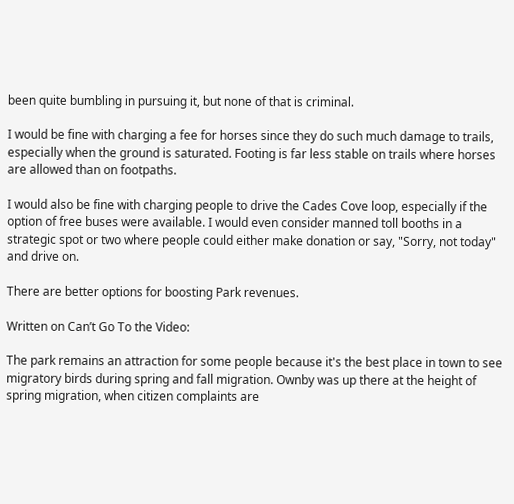been quite bumbling in pursuing it, but none of that is criminal.

I would be fine with charging a fee for horses since they do such much damage to trails, especially when the ground is saturated. Footing is far less stable on trails where horses are allowed than on footpaths.

I would also be fine with charging people to drive the Cades Cove loop, especially if the option of free buses were available. I would even consider manned toll booths in a strategic spot or two where people could either make donation or say, "Sorry, not today" and drive on.

There are better options for boosting Park revenues.

Written on Can’t Go To the Video:

The park remains an attraction for some people because it's the best place in town to see migratory birds during spring and fall migration. Ownby was up there at the height of spring migration, when citizen complaints are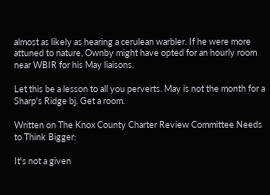almost as likely as hearing a cerulean warbler. If he were more attuned to nature, Ownby might have opted for an hourly room near WBIR for his May liaisons.

Let this be a lesson to all you perverts. May is not the month for a Sharp's Ridge bj. Get a room.

Written on The Knox County Charter Review Committee Needs to Think Bigger:

It's not a given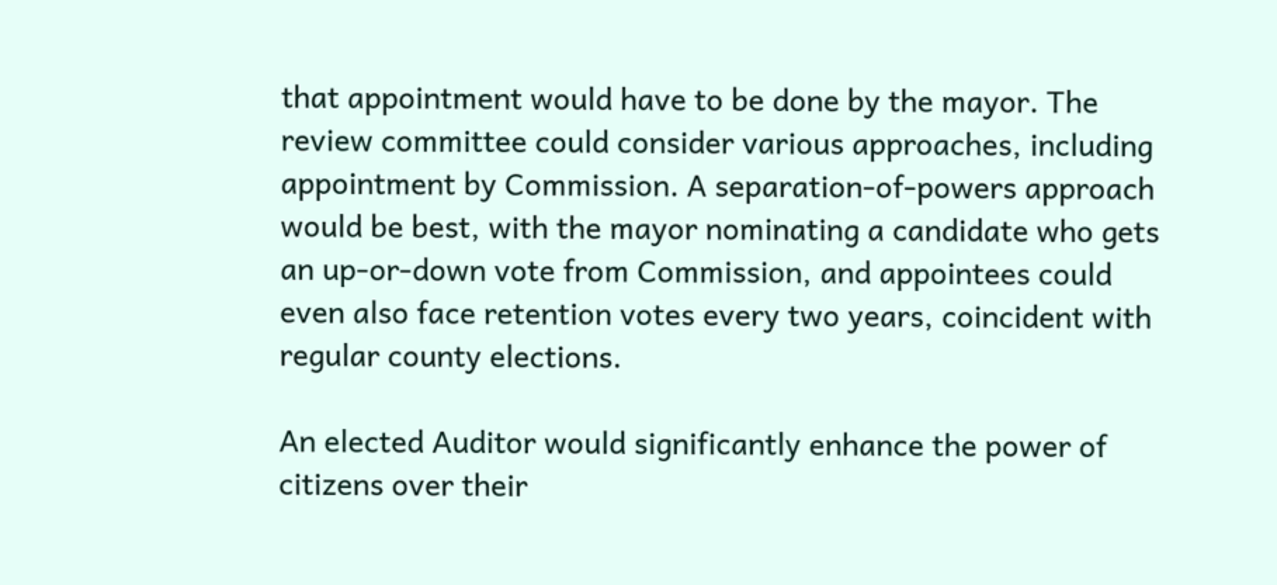that appointment would have to be done by the mayor. The review committee could consider various approaches, including appointment by Commission. A separation-of-powers approach would be best, with the mayor nominating a candidate who gets an up-or-down vote from Commission, and appointees could even also face retention votes every two years, coincident with regular county elections.

An elected Auditor would significantly enhance the power of citizens over their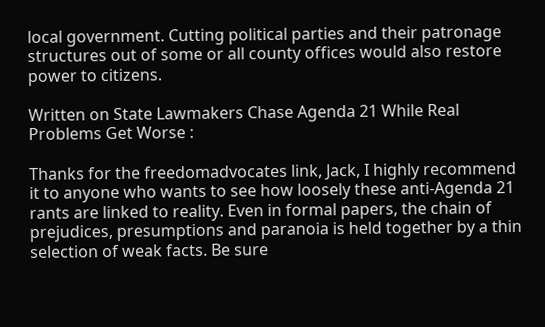local government. Cutting political parties and their patronage structures out of some or all county offices would also restore power to citizens.

Written on State Lawmakers Chase Agenda 21 While Real Problems Get Worse :

Thanks for the freedomadvocates link, Jack, I highly recommend it to anyone who wants to see how loosely these anti-Agenda 21 rants are linked to reality. Even in formal papers, the chain of prejudices, presumptions and paranoia is held together by a thin selection of weak facts. Be sure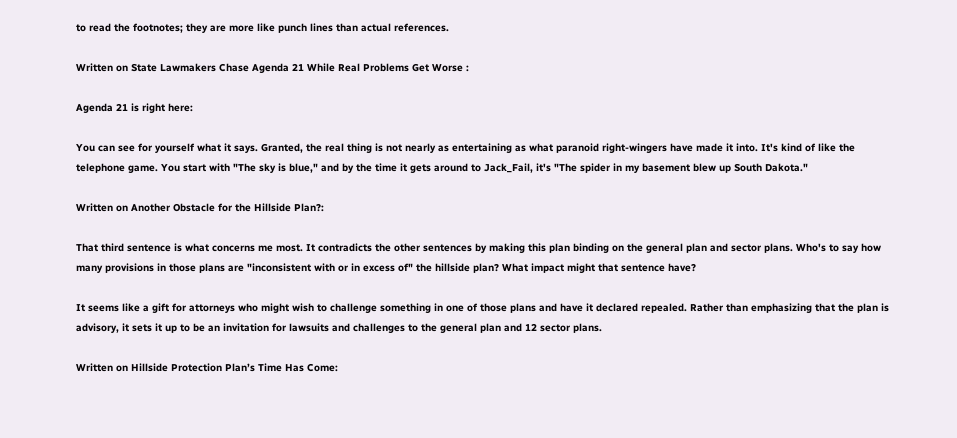to read the footnotes; they are more like punch lines than actual references.

Written on State Lawmakers Chase Agenda 21 While Real Problems Get Worse :

Agenda 21 is right here:

You can see for yourself what it says. Granted, the real thing is not nearly as entertaining as what paranoid right-wingers have made it into. It's kind of like the telephone game. You start with "The sky is blue," and by the time it gets around to Jack_Fail, it's "The spider in my basement blew up South Dakota."

Written on Another Obstacle for the Hillside Plan?:

That third sentence is what concerns me most. It contradicts the other sentences by making this plan binding on the general plan and sector plans. Who's to say how many provisions in those plans are "inconsistent with or in excess of" the hillside plan? What impact might that sentence have?

It seems like a gift for attorneys who might wish to challenge something in one of those plans and have it declared repealed. Rather than emphasizing that the plan is advisory, it sets it up to be an invitation for lawsuits and challenges to the general plan and 12 sector plans.

Written on Hillside Protection Plan’s Time Has Come: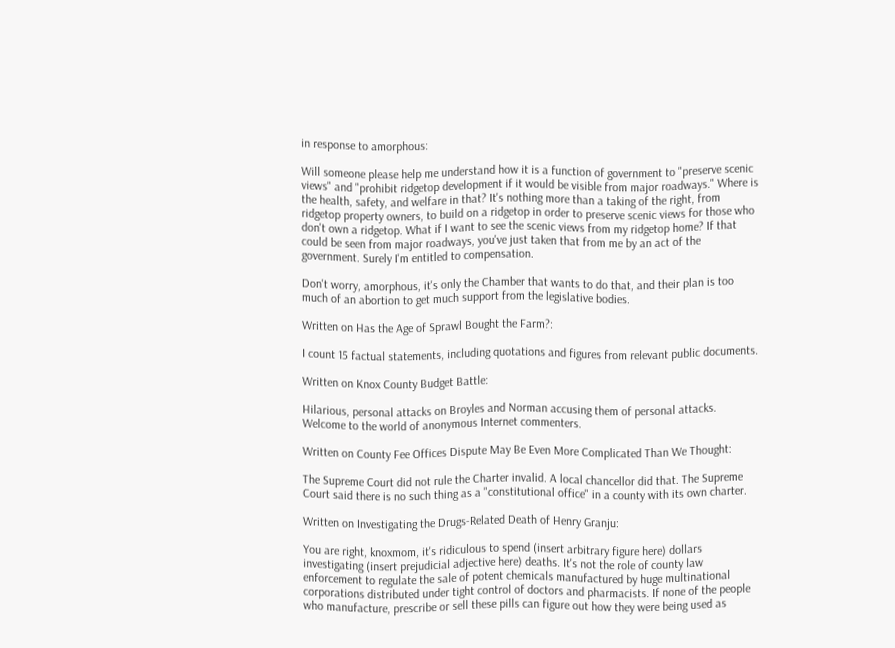in response to amorphous:

Will someone please help me understand how it is a function of government to "preserve scenic views" and "prohibit ridgetop development if it would be visible from major roadways." Where is the health, safety, and welfare in that? It's nothing more than a taking of the right, from ridgetop property owners, to build on a ridgetop in order to preserve scenic views for those who don't own a ridgetop. What if I want to see the scenic views from my ridgetop home? If that could be seen from major roadways, you've just taken that from me by an act of the government. Surely I'm entitled to compensation.

Don't worry, amorphous, it's only the Chamber that wants to do that, and their plan is too much of an abortion to get much support from the legislative bodies.

Written on Has the Age of Sprawl Bought the Farm?:

I count 15 factual statements, including quotations and figures from relevant public documents.

Written on Knox County Budget Battle:

Hilarious, personal attacks on Broyles and Norman accusing them of personal attacks. Welcome to the world of anonymous Internet commenters.

Written on County Fee Offices Dispute May Be Even More Complicated Than We Thought:

The Supreme Court did not rule the Charter invalid. A local chancellor did that. The Supreme Court said there is no such thing as a "constitutional office" in a county with its own charter.

Written on Investigating the Drugs-Related Death of Henry Granju:

You are right, knoxmom, it's ridiculous to spend (insert arbitrary figure here) dollars investigating (insert prejudicial adjective here) deaths. It's not the role of county law enforcement to regulate the sale of potent chemicals manufactured by huge multinational corporations distributed under tight control of doctors and pharmacists. If none of the people who manufacture, prescribe or sell these pills can figure out how they were being used as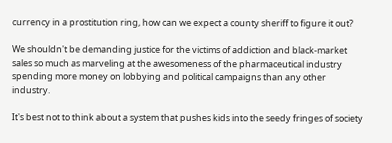currency in a prostitution ring, how can we expect a county sheriff to figure it out?

We shouldn't be demanding justice for the victims of addiction and black-market sales so much as marveling at the awesomeness of the pharmaceutical industry spending more money on lobbying and political campaigns than any other industry.

It's best not to think about a system that pushes kids into the seedy fringes of society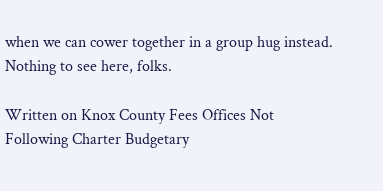when we can cower together in a group hug instead. Nothing to see here, folks.

Written on Knox County Fees Offices Not Following Charter Budgetary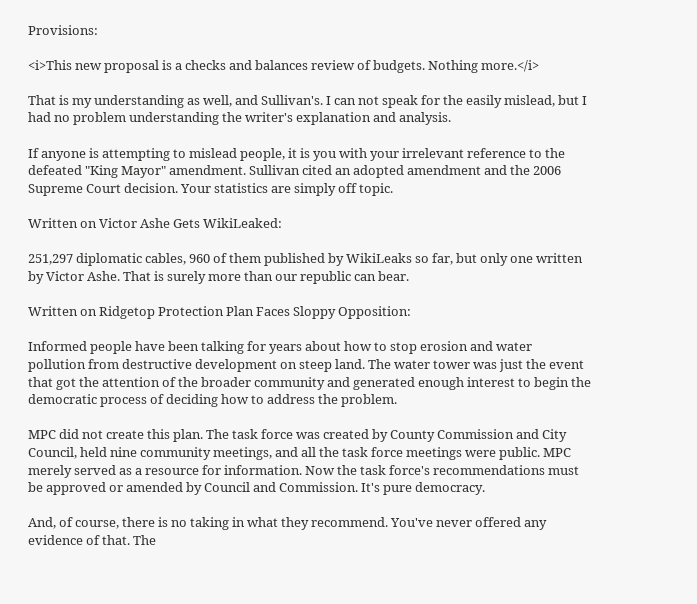Provisions:

<i>This new proposal is a checks and balances review of budgets. Nothing more.</i>

That is my understanding as well, and Sullivan's. I can not speak for the easily mislead, but I had no problem understanding the writer's explanation and analysis.

If anyone is attempting to mislead people, it is you with your irrelevant reference to the defeated "King Mayor" amendment. Sullivan cited an adopted amendment and the 2006 Supreme Court decision. Your statistics are simply off topic.

Written on Victor Ashe Gets WikiLeaked:

251,297 diplomatic cables, 960 of them published by WikiLeaks so far, but only one written by Victor Ashe. That is surely more than our republic can bear.

Written on Ridgetop Protection Plan Faces Sloppy Opposition:

Informed people have been talking for years about how to stop erosion and water pollution from destructive development on steep land. The water tower was just the event that got the attention of the broader community and generated enough interest to begin the democratic process of deciding how to address the problem.

MPC did not create this plan. The task force was created by County Commission and City Council, held nine community meetings, and all the task force meetings were public. MPC merely served as a resource for information. Now the task force's recommendations must be approved or amended by Council and Commission. It's pure democracy.

And, of course, there is no taking in what they recommend. You've never offered any evidence of that. The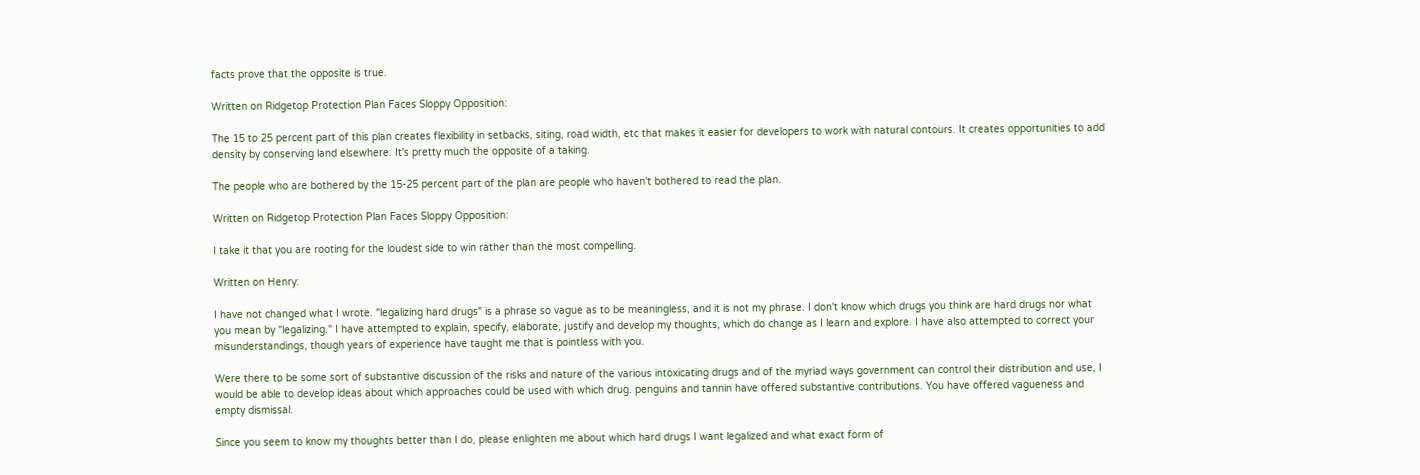facts prove that the opposite is true.

Written on Ridgetop Protection Plan Faces Sloppy Opposition:

The 15 to 25 percent part of this plan creates flexibility in setbacks, siting, road width, etc that makes it easier for developers to work with natural contours. It creates opportunities to add density by conserving land elsewhere. It's pretty much the opposite of a taking.

The people who are bothered by the 15-25 percent part of the plan are people who haven't bothered to read the plan.

Written on Ridgetop Protection Plan Faces Sloppy Opposition:

I take it that you are rooting for the loudest side to win rather than the most compelling.

Written on Henry:

I have not changed what I wrote. "legalizing hard drugs" is a phrase so vague as to be meaningless, and it is not my phrase. I don't know which drugs you think are hard drugs nor what you mean by "legalizing." I have attempted to explain, specify, elaborate, justify and develop my thoughts, which do change as I learn and explore. I have also attempted to correct your misunderstandings, though years of experience have taught me that is pointless with you.

Were there to be some sort of substantive discussion of the risks and nature of the various intoxicating drugs and of the myriad ways government can control their distribution and use, I would be able to develop ideas about which approaches could be used with which drug. penguins and tannin have offered substantive contributions. You have offered vagueness and empty dismissal.

Since you seem to know my thoughts better than I do, please enlighten me about which hard drugs I want legalized and what exact form of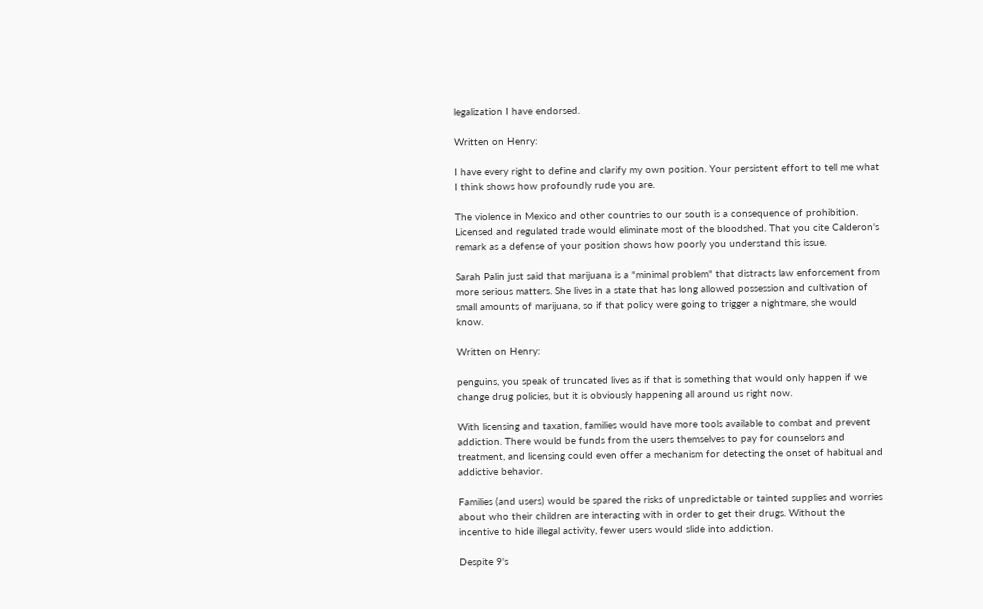legalization I have endorsed.

Written on Henry:

I have every right to define and clarify my own position. Your persistent effort to tell me what I think shows how profoundly rude you are.

The violence in Mexico and other countries to our south is a consequence of prohibition. Licensed and regulated trade would eliminate most of the bloodshed. That you cite Calderon's remark as a defense of your position shows how poorly you understand this issue.

Sarah Palin just said that marijuana is a "minimal problem" that distracts law enforcement from more serious matters. She lives in a state that has long allowed possession and cultivation of small amounts of marijuana, so if that policy were going to trigger a nightmare, she would know.

Written on Henry:

penguins, you speak of truncated lives as if that is something that would only happen if we change drug policies, but it is obviously happening all around us right now.

With licensing and taxation, families would have more tools available to combat and prevent addiction. There would be funds from the users themselves to pay for counselors and treatment, and licensing could even offer a mechanism for detecting the onset of habitual and addictive behavior.

Families (and users) would be spared the risks of unpredictable or tainted supplies and worries about who their children are interacting with in order to get their drugs. Without the incentive to hide illegal activity, fewer users would slide into addiction.

Despite 9's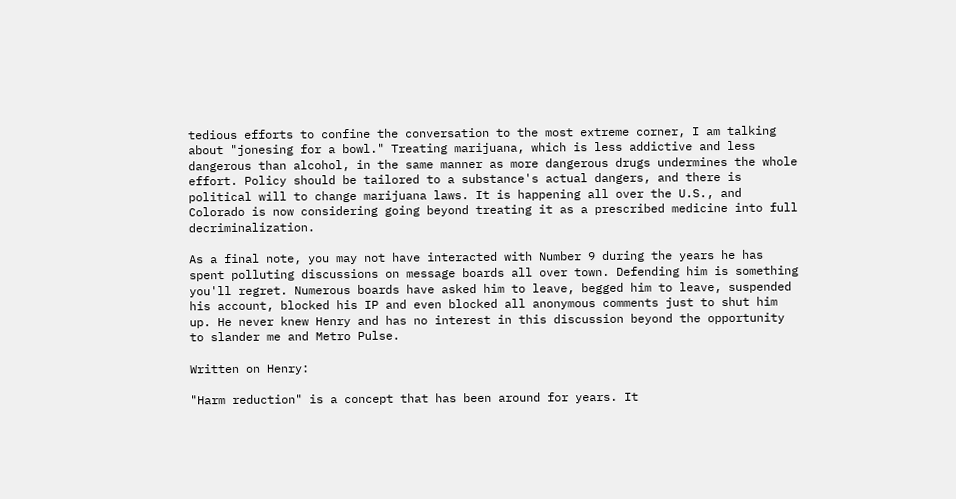tedious efforts to confine the conversation to the most extreme corner, I am talking about "jonesing for a bowl." Treating marijuana, which is less addictive and less dangerous than alcohol, in the same manner as more dangerous drugs undermines the whole effort. Policy should be tailored to a substance's actual dangers, and there is political will to change marijuana laws. It is happening all over the U.S., and Colorado is now considering going beyond treating it as a prescribed medicine into full decriminalization.

As a final note, you may not have interacted with Number 9 during the years he has spent polluting discussions on message boards all over town. Defending him is something you'll regret. Numerous boards have asked him to leave, begged him to leave, suspended his account, blocked his IP and even blocked all anonymous comments just to shut him up. He never knew Henry and has no interest in this discussion beyond the opportunity to slander me and Metro Pulse.

Written on Henry:

"Harm reduction" is a concept that has been around for years. It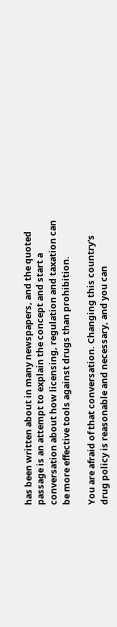has been written about in many newspapers, and the quoted passage is an attempt to explain the concept and start a conversation about how licensing, regulation and taxation can be more effective tools against drugs than prohibition.

You are afraid of that conversation. Changing this country's drug policy is reasonable and necessary, and you can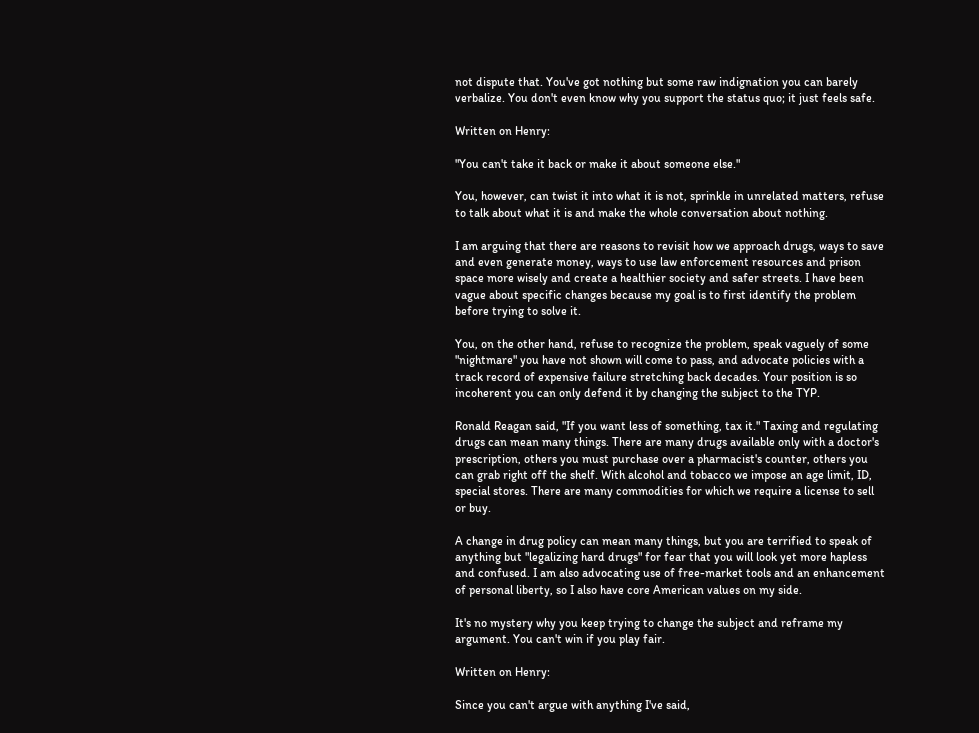not dispute that. You've got nothing but some raw indignation you can barely verbalize. You don't even know why you support the status quo; it just feels safe.

Written on Henry:

"You can't take it back or make it about someone else."

You, however, can twist it into what it is not, sprinkle in unrelated matters, refuse to talk about what it is and make the whole conversation about nothing.

I am arguing that there are reasons to revisit how we approach drugs, ways to save and even generate money, ways to use law enforcement resources and prison space more wisely and create a healthier society and safer streets. I have been vague about specific changes because my goal is to first identify the problem before trying to solve it.

You, on the other hand, refuse to recognize the problem, speak vaguely of some "nightmare" you have not shown will come to pass, and advocate policies with a track record of expensive failure stretching back decades. Your position is so incoherent you can only defend it by changing the subject to the TYP.

Ronald Reagan said, "If you want less of something, tax it." Taxing and regulating drugs can mean many things. There are many drugs available only with a doctor's prescription, others you must purchase over a pharmacist's counter, others you can grab right off the shelf. With alcohol and tobacco we impose an age limit, ID, special stores. There are many commodities for which we require a license to sell or buy.

A change in drug policy can mean many things, but you are terrified to speak of anything but "legalizing hard drugs" for fear that you will look yet more hapless and confused. I am also advocating use of free-market tools and an enhancement of personal liberty, so I also have core American values on my side.

It's no mystery why you keep trying to change the subject and reframe my argument. You can't win if you play fair.

Written on Henry:

Since you can't argue with anything I've said,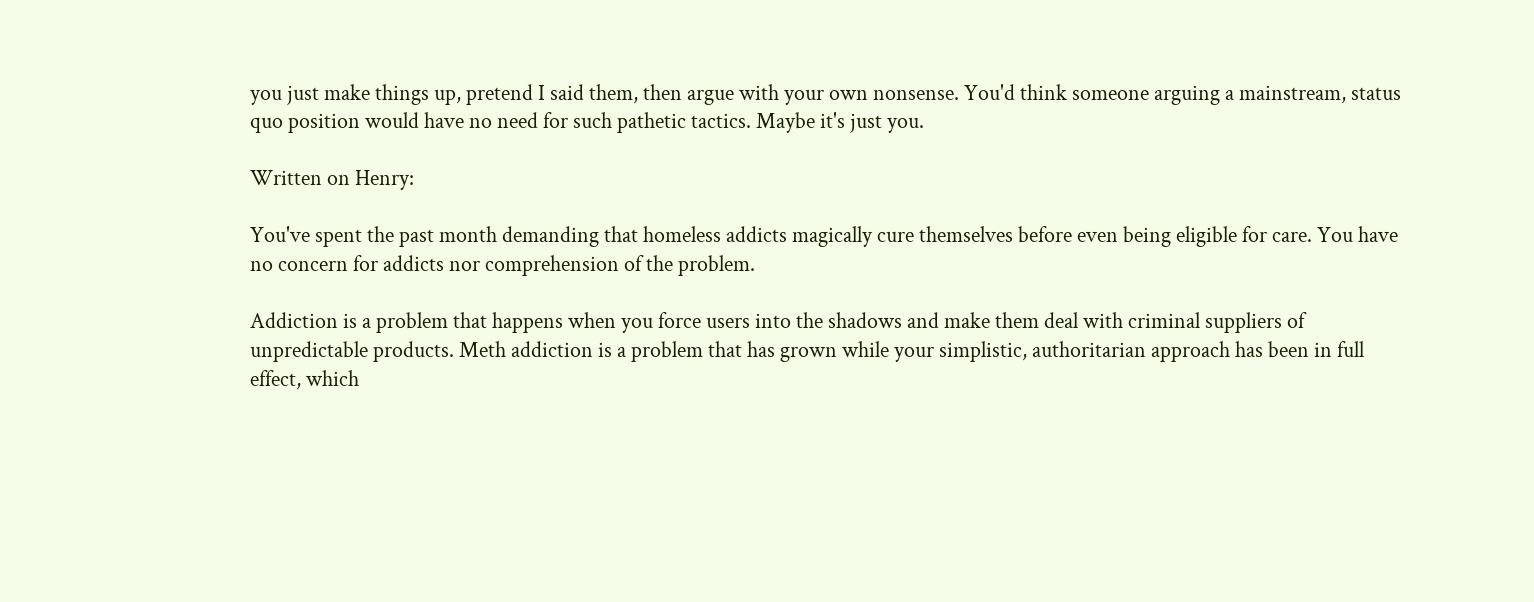you just make things up, pretend I said them, then argue with your own nonsense. You'd think someone arguing a mainstream, status quo position would have no need for such pathetic tactics. Maybe it's just you.

Written on Henry:

You've spent the past month demanding that homeless addicts magically cure themselves before even being eligible for care. You have no concern for addicts nor comprehension of the problem.

Addiction is a problem that happens when you force users into the shadows and make them deal with criminal suppliers of unpredictable products. Meth addiction is a problem that has grown while your simplistic, authoritarian approach has been in full effect, which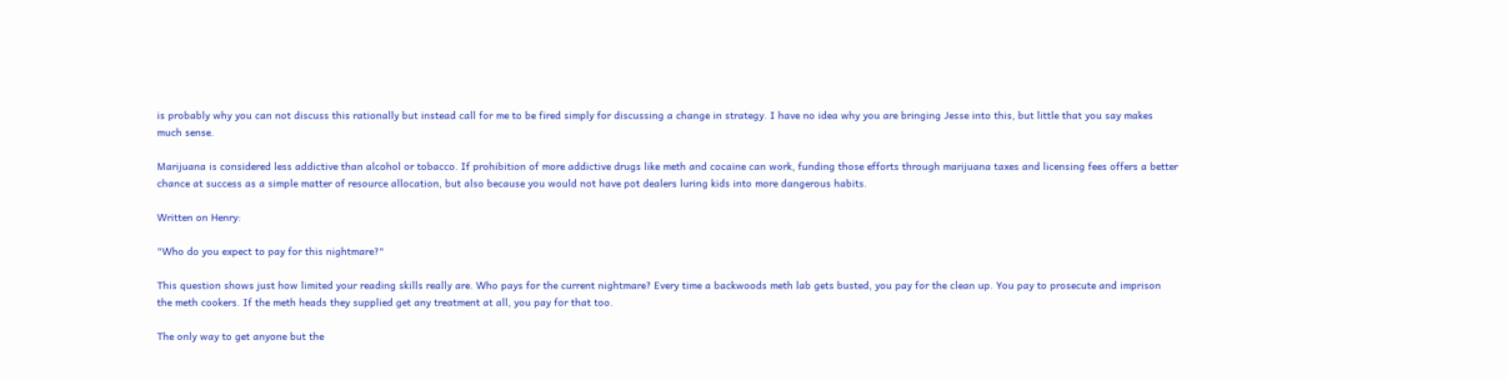is probably why you can not discuss this rationally but instead call for me to be fired simply for discussing a change in strategy. I have no idea why you are bringing Jesse into this, but little that you say makes much sense.

Marijuana is considered less addictive than alcohol or tobacco. If prohibition of more addictive drugs like meth and cocaine can work, funding those efforts through marijuana taxes and licensing fees offers a better chance at success as a simple matter of resource allocation, but also because you would not have pot dealers luring kids into more dangerous habits.

Written on Henry:

"Who do you expect to pay for this nightmare?"

This question shows just how limited your reading skills really are. Who pays for the current nightmare? Every time a backwoods meth lab gets busted, you pay for the clean up. You pay to prosecute and imprison the meth cookers. If the meth heads they supplied get any treatment at all, you pay for that too.

The only way to get anyone but the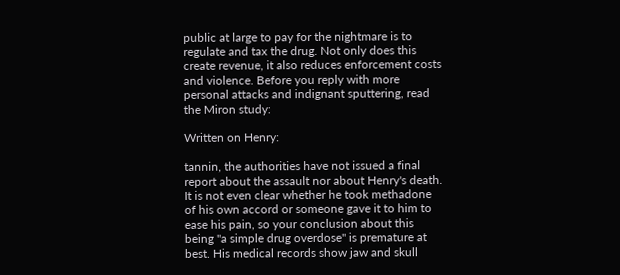public at large to pay for the nightmare is to regulate and tax the drug. Not only does this create revenue, it also reduces enforcement costs and violence. Before you reply with more personal attacks and indignant sputtering, read the Miron study:

Written on Henry:

tannin, the authorities have not issued a final report about the assault nor about Henry's death. It is not even clear whether he took methadone of his own accord or someone gave it to him to ease his pain, so your conclusion about this being "a simple drug overdose" is premature at best. His medical records show jaw and skull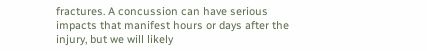fractures. A concussion can have serious impacts that manifest hours or days after the injury, but we will likely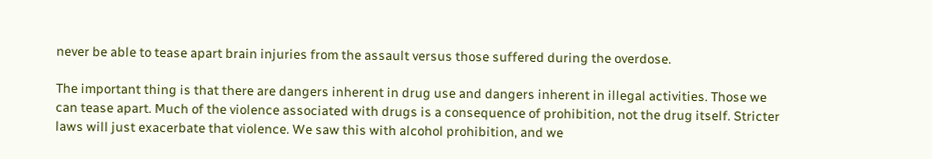never be able to tease apart brain injuries from the assault versus those suffered during the overdose.

The important thing is that there are dangers inherent in drug use and dangers inherent in illegal activities. Those we can tease apart. Much of the violence associated with drugs is a consequence of prohibition, not the drug itself. Stricter laws will just exacerbate that violence. We saw this with alcohol prohibition, and we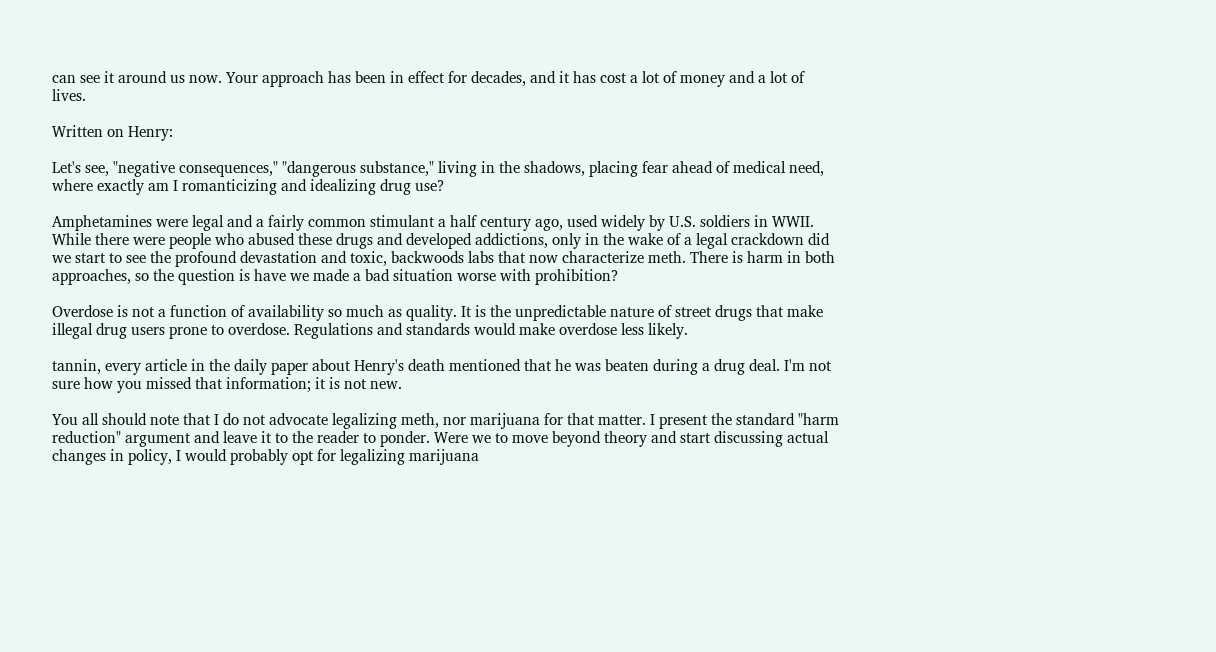can see it around us now. Your approach has been in effect for decades, and it has cost a lot of money and a lot of lives.

Written on Henry:

Let's see, "negative consequences," "dangerous substance," living in the shadows, placing fear ahead of medical need, where exactly am I romanticizing and idealizing drug use?

Amphetamines were legal and a fairly common stimulant a half century ago, used widely by U.S. soldiers in WWII. While there were people who abused these drugs and developed addictions, only in the wake of a legal crackdown did we start to see the profound devastation and toxic, backwoods labs that now characterize meth. There is harm in both approaches, so the question is have we made a bad situation worse with prohibition?

Overdose is not a function of availability so much as quality. It is the unpredictable nature of street drugs that make illegal drug users prone to overdose. Regulations and standards would make overdose less likely.

tannin, every article in the daily paper about Henry's death mentioned that he was beaten during a drug deal. I'm not sure how you missed that information; it is not new.

You all should note that I do not advocate legalizing meth, nor marijuana for that matter. I present the standard "harm reduction" argument and leave it to the reader to ponder. Were we to move beyond theory and start discussing actual changes in policy, I would probably opt for legalizing marijuana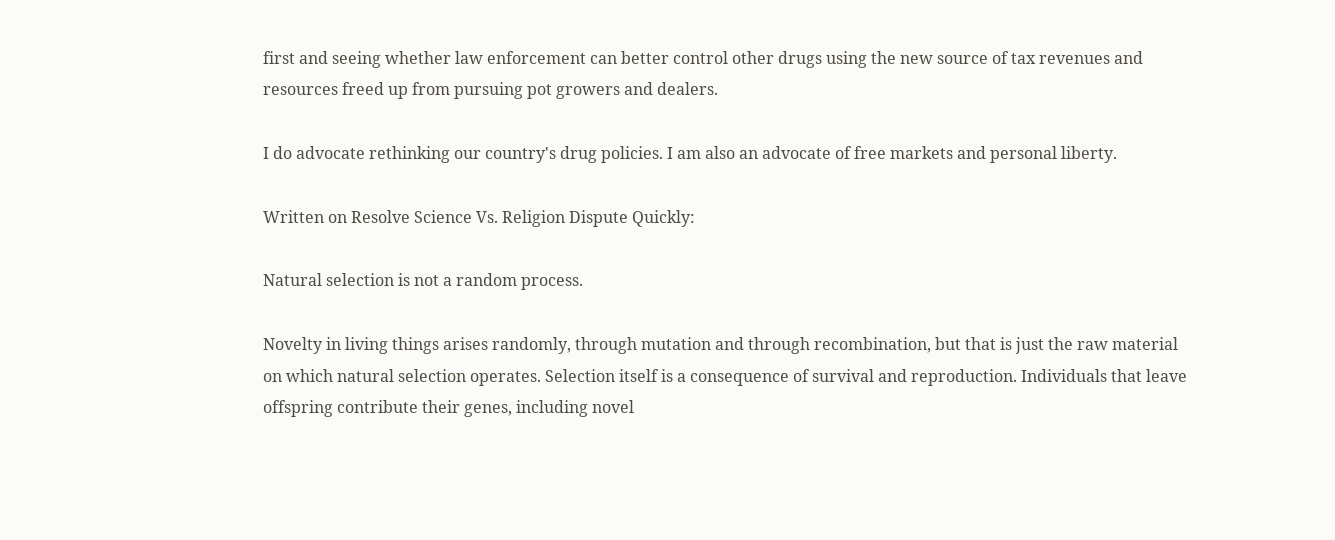first and seeing whether law enforcement can better control other drugs using the new source of tax revenues and resources freed up from pursuing pot growers and dealers.

I do advocate rethinking our country's drug policies. I am also an advocate of free markets and personal liberty.

Written on Resolve Science Vs. Religion Dispute Quickly:

Natural selection is not a random process.

Novelty in living things arises randomly, through mutation and through recombination, but that is just the raw material on which natural selection operates. Selection itself is a consequence of survival and reproduction. Individuals that leave offspring contribute their genes, including novel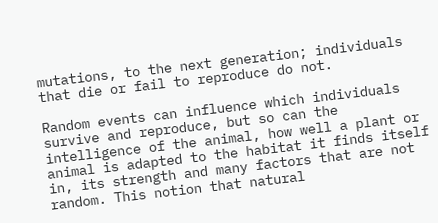mutations, to the next generation; individuals that die or fail to reproduce do not.

Random events can influence which individuals survive and reproduce, but so can the intelligence of the animal, how well a plant or animal is adapted to the habitat it finds itself in, its strength and many factors that are not random. This notion that natural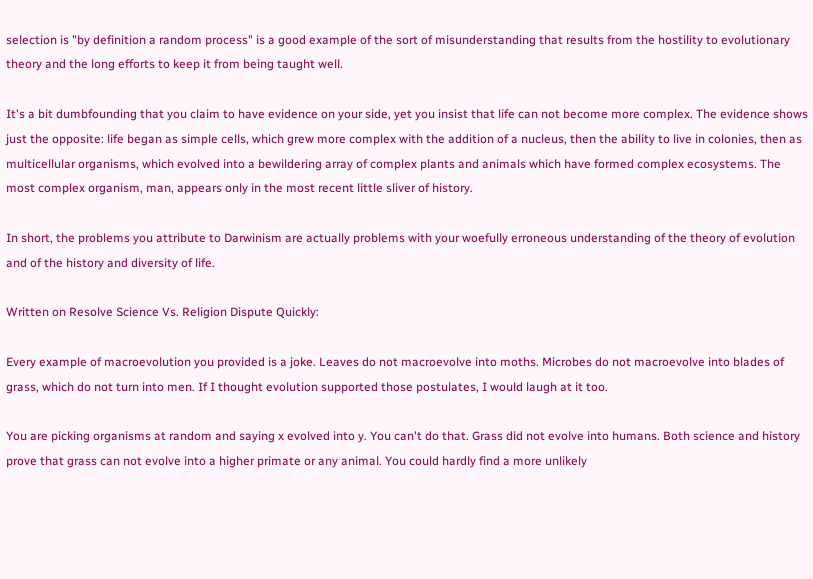selection is "by definition a random process" is a good example of the sort of misunderstanding that results from the hostility to evolutionary theory and the long efforts to keep it from being taught well.

It's a bit dumbfounding that you claim to have evidence on your side, yet you insist that life can not become more complex. The evidence shows just the opposite: life began as simple cells, which grew more complex with the addition of a nucleus, then the ability to live in colonies, then as multicellular organisms, which evolved into a bewildering array of complex plants and animals which have formed complex ecosystems. The most complex organism, man, appears only in the most recent little sliver of history.

In short, the problems you attribute to Darwinism are actually problems with your woefully erroneous understanding of the theory of evolution and of the history and diversity of life.

Written on Resolve Science Vs. Religion Dispute Quickly:

Every example of macroevolution you provided is a joke. Leaves do not macroevolve into moths. Microbes do not macroevolve into blades of grass, which do not turn into men. If I thought evolution supported those postulates, I would laugh at it too.

You are picking organisms at random and saying x evolved into y. You can't do that. Grass did not evolve into humans. Both science and history prove that grass can not evolve into a higher primate or any animal. You could hardly find a more unlikely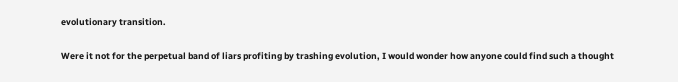evolutionary transition.

Were it not for the perpetual band of liars profiting by trashing evolution, I would wonder how anyone could find such a thought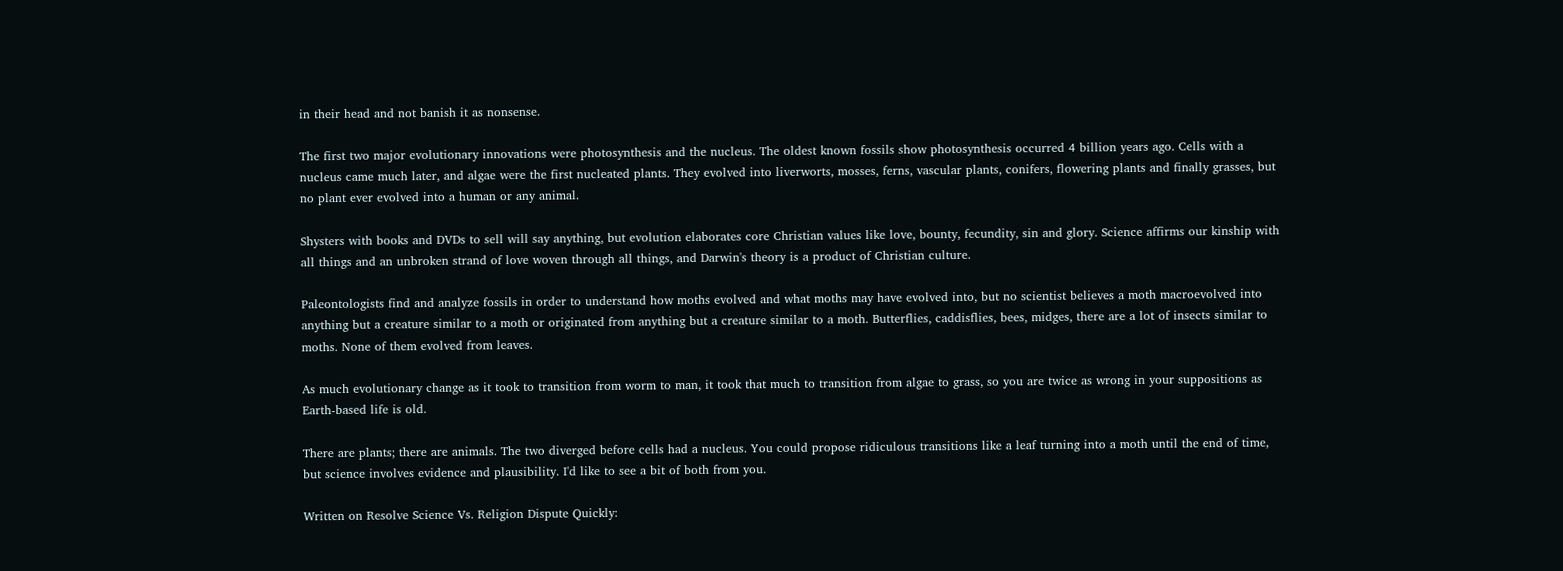in their head and not banish it as nonsense.

The first two major evolutionary innovations were photosynthesis and the nucleus. The oldest known fossils show photosynthesis occurred 4 billion years ago. Cells with a nucleus came much later, and algae were the first nucleated plants. They evolved into liverworts, mosses, ferns, vascular plants, conifers, flowering plants and finally grasses, but no plant ever evolved into a human or any animal.

Shysters with books and DVDs to sell will say anything, but evolution elaborates core Christian values like love, bounty, fecundity, sin and glory. Science affirms our kinship with all things and an unbroken strand of love woven through all things, and Darwin's theory is a product of Christian culture.

Paleontologists find and analyze fossils in order to understand how moths evolved and what moths may have evolved into, but no scientist believes a moth macroevolved into anything but a creature similar to a moth or originated from anything but a creature similar to a moth. Butterflies, caddisflies, bees, midges, there are a lot of insects similar to moths. None of them evolved from leaves.

As much evolutionary change as it took to transition from worm to man, it took that much to transition from algae to grass, so you are twice as wrong in your suppositions as Earth-based life is old.

There are plants; there are animals. The two diverged before cells had a nucleus. You could propose ridiculous transitions like a leaf turning into a moth until the end of time, but science involves evidence and plausibility. I'd like to see a bit of both from you.

Written on Resolve Science Vs. Religion Dispute Quickly: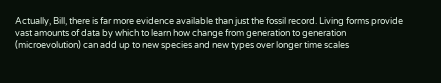Actually, Bill, there is far more evidence available than just the fossil record. Living forms provide vast amounts of data by which to learn how change from generation to generation (microevolution) can add up to new species and new types over longer time scales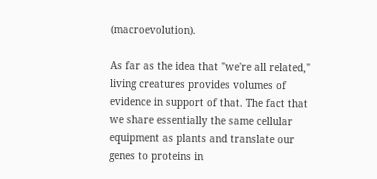(macroevolution).

As far as the idea that "we're all related," living creatures provides volumes of evidence in support of that. The fact that we share essentially the same cellular equipment as plants and translate our genes to proteins in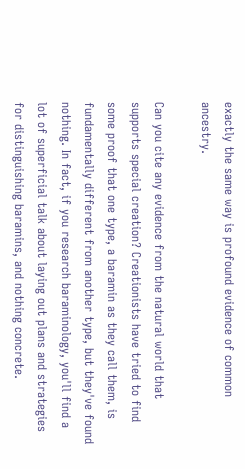exactly the same way is profound evidence of common ancestry.

Can you cite any evidence from the natural world that supports special creation? Creationists have tried to find some proof that one type, a baramin as they call them, is fundamentally different from another type, but they've found nothing. In fact, if you research baraminology, you'll find a lot of superficial talk about laying out plans and strategies for distinguishing baramins, and nothing concrete.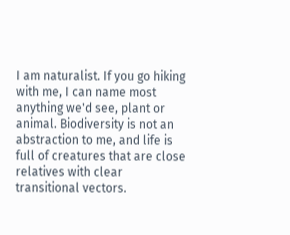I am naturalist. If you go hiking with me, I can name most anything we'd see, plant or animal. Biodiversity is not an abstraction to me, and life is full of creatures that are close relatives with clear transitional vectors.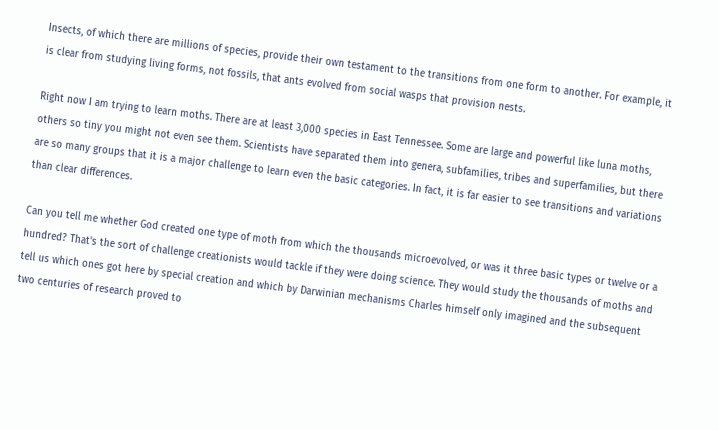Insects, of which there are millions of species, provide their own testament to the transitions from one form to another. For example, it is clear from studying living forms, not fossils, that ants evolved from social wasps that provision nests.

Right now I am trying to learn moths. There are at least 3,000 species in East Tennessee. Some are large and powerful like luna moths, others so tiny you might not even see them. Scientists have separated them into genera, subfamilies, tribes and superfamilies, but there are so many groups that it is a major challenge to learn even the basic categories. In fact, it is far easier to see transitions and variations than clear differences.

Can you tell me whether God created one type of moth from which the thousands microevolved, or was it three basic types or twelve or a hundred? That's the sort of challenge creationists would tackle if they were doing science. They would study the thousands of moths and tell us which ones got here by special creation and which by Darwinian mechanisms Charles himself only imagined and the subsequent two centuries of research proved to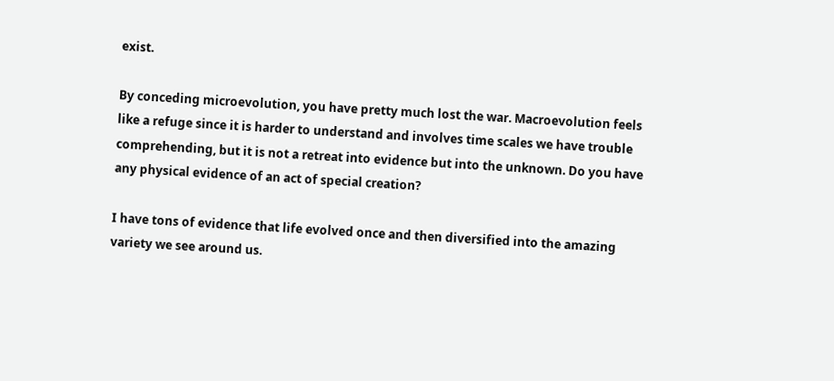exist.

By conceding microevolution, you have pretty much lost the war. Macroevolution feels like a refuge since it is harder to understand and involves time scales we have trouble comprehending, but it is not a retreat into evidence but into the unknown. Do you have any physical evidence of an act of special creation?

I have tons of evidence that life evolved once and then diversified into the amazing variety we see around us.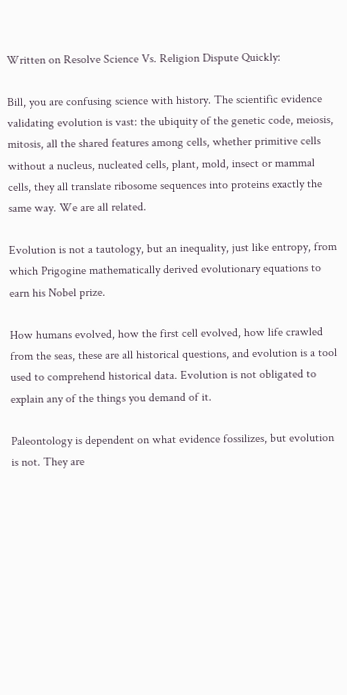Written on Resolve Science Vs. Religion Dispute Quickly:

Bill, you are confusing science with history. The scientific evidence validating evolution is vast: the ubiquity of the genetic code, meiosis, mitosis, all the shared features among cells, whether primitive cells without a nucleus, nucleated cells, plant, mold, insect or mammal cells, they all translate ribosome sequences into proteins exactly the same way. We are all related.

Evolution is not a tautology, but an inequality, just like entropy, from which Prigogine mathematically derived evolutionary equations to earn his Nobel prize.

How humans evolved, how the first cell evolved, how life crawled from the seas, these are all historical questions, and evolution is a tool used to comprehend historical data. Evolution is not obligated to explain any of the things you demand of it.

Paleontology is dependent on what evidence fossilizes, but evolution is not. They are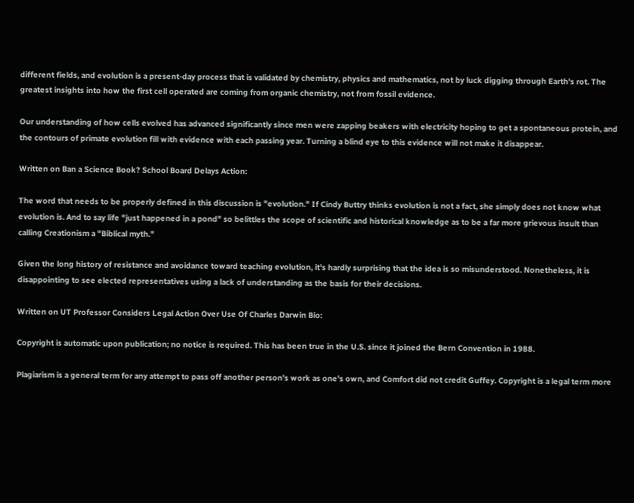different fields, and evolution is a present-day process that is validated by chemistry, physics and mathematics, not by luck digging through Earth's rot. The greatest insights into how the first cell operated are coming from organic chemistry, not from fossil evidence.

Our understanding of how cells evolved has advanced significantly since men were zapping beakers with electricity hoping to get a spontaneous protein, and the contours of primate evolution fill with evidence with each passing year. Turning a blind eye to this evidence will not make it disappear.

Written on Ban a Science Book? School Board Delays Action:

The word that needs to be properly defined in this discussion is "evolution." If Cindy Buttry thinks evolution is not a fact, she simply does not know what evolution is. And to say life "just happened in a pond" so belittles the scope of scientific and historical knowledge as to be a far more grievous insult than calling Creationism a "Biblical myth."

Given the long history of resistance and avoidance toward teaching evolution, it's hardly surprising that the idea is so misunderstood. Nonetheless, it is disappointing to see elected representatives using a lack of understanding as the basis for their decisions.

Written on UT Professor Considers Legal Action Over Use Of Charles Darwin Bio:

Copyright is automatic upon publication; no notice is required. This has been true in the U.S. since it joined the Bern Convention in 1988.

Plagiarism is a general term for any attempt to pass off another person's work as one's own, and Comfort did not credit Guffey. Copyright is a legal term more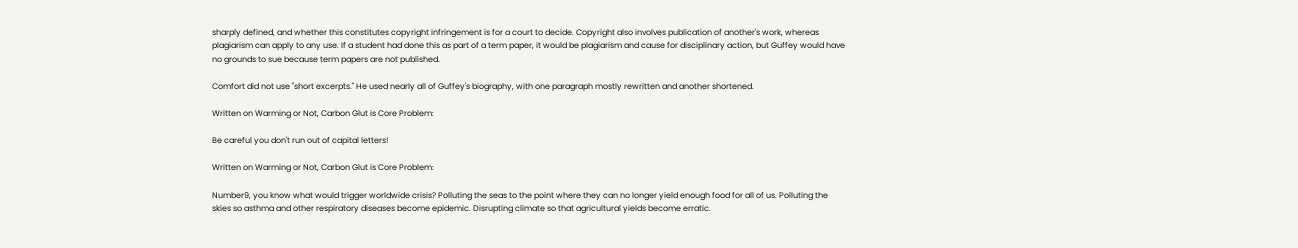sharply defined, and whether this constitutes copyright infringement is for a court to decide. Copyright also involves publication of another's work, whereas plagiarism can apply to any use. If a student had done this as part of a term paper, it would be plagiarism and cause for disciplinary action, but Guffey would have no grounds to sue because term papers are not published.

Comfort did not use "short excerpts." He used nearly all of Guffey's biography, with one paragraph mostly rewritten and another shortened.

Written on Warming or Not, Carbon Glut is Core Problem:

Be careful you don't run out of capital letters!

Written on Warming or Not, Carbon Glut is Core Problem:

Number9, you know what would trigger worldwide crisis? Polluting the seas to the point where they can no longer yield enough food for all of us. Polluting the skies so asthma and other respiratory diseases become epidemic. Disrupting climate so that agricultural yields become erratic.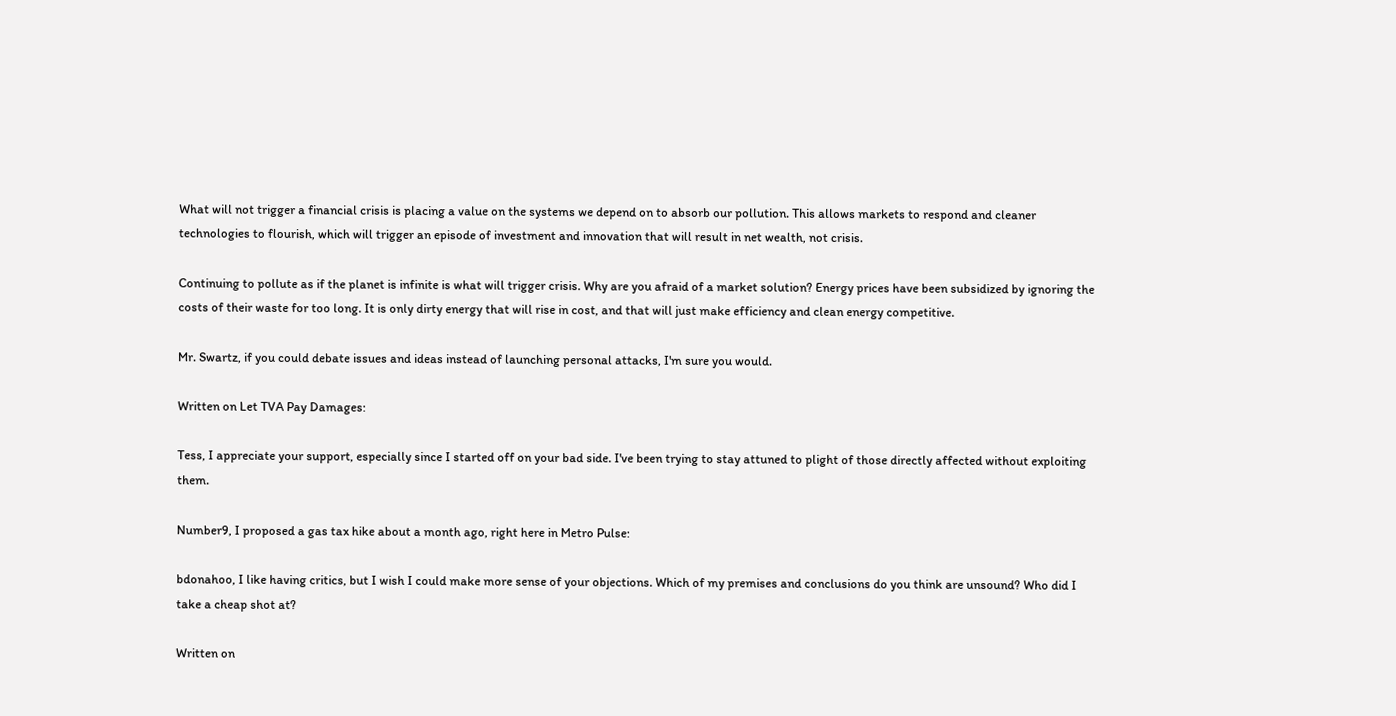What will not trigger a financial crisis is placing a value on the systems we depend on to absorb our pollution. This allows markets to respond and cleaner technologies to flourish, which will trigger an episode of investment and innovation that will result in net wealth, not crisis.

Continuing to pollute as if the planet is infinite is what will trigger crisis. Why are you afraid of a market solution? Energy prices have been subsidized by ignoring the costs of their waste for too long. It is only dirty energy that will rise in cost, and that will just make efficiency and clean energy competitive.

Mr. Swartz, if you could debate issues and ideas instead of launching personal attacks, I'm sure you would.

Written on Let TVA Pay Damages:

Tess, I appreciate your support, especially since I started off on your bad side. I've been trying to stay attuned to plight of those directly affected without exploiting them.

Number9, I proposed a gas tax hike about a month ago, right here in Metro Pulse:

bdonahoo, I like having critics, but I wish I could make more sense of your objections. Which of my premises and conclusions do you think are unsound? Who did I take a cheap shot at?

Written on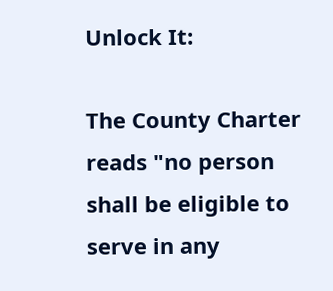Unlock It:

The County Charter reads "no person shall be eligible to serve in any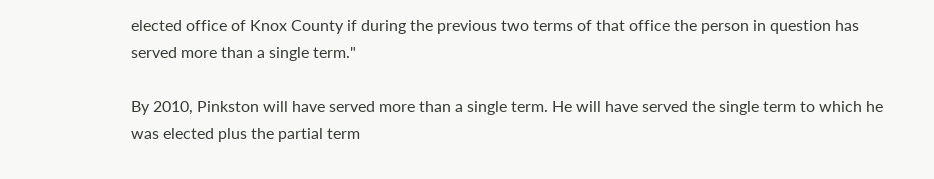elected office of Knox County if during the previous two terms of that office the person in question has served more than a single term."

By 2010, Pinkston will have served more than a single term. He will have served the single term to which he was elected plus the partial term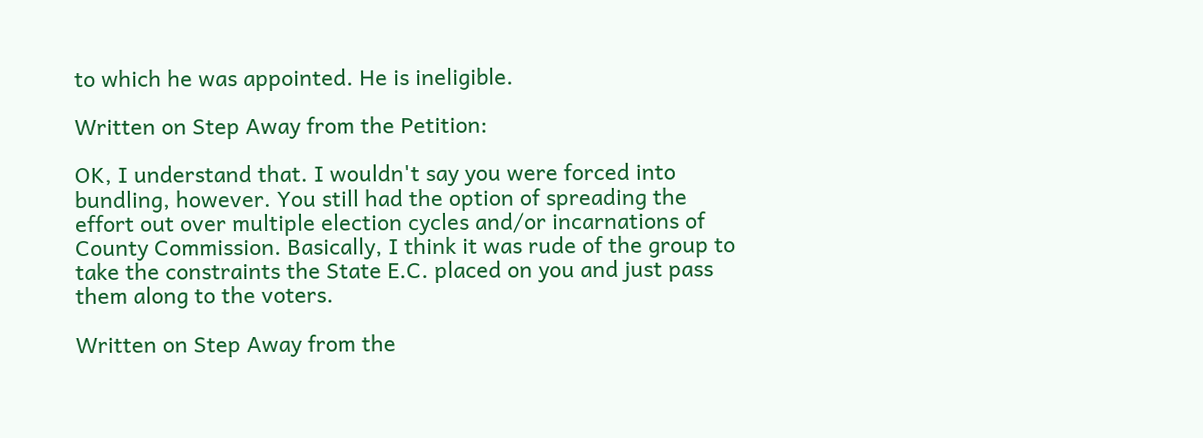to which he was appointed. He is ineligible.

Written on Step Away from the Petition:

OK, I understand that. I wouldn't say you were forced into bundling, however. You still had the option of spreading the effort out over multiple election cycles and/or incarnations of County Commission. Basically, I think it was rude of the group to take the constraints the State E.C. placed on you and just pass them along to the voters.

Written on Step Away from the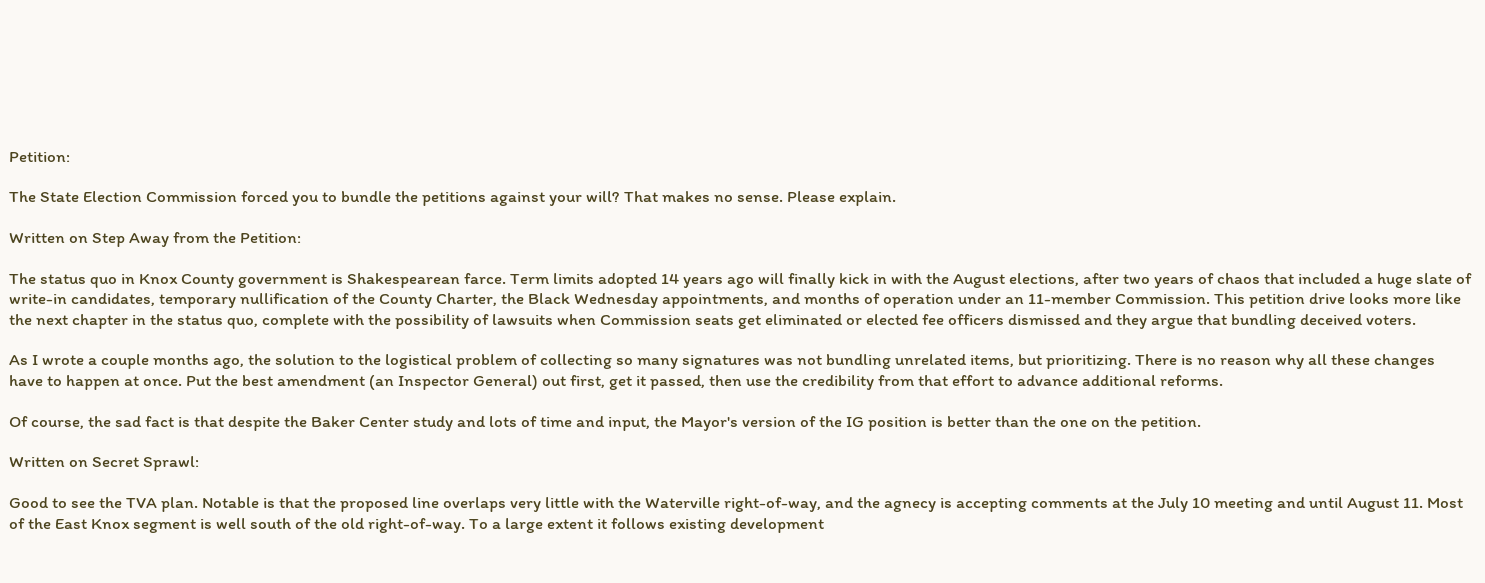Petition:

The State Election Commission forced you to bundle the petitions against your will? That makes no sense. Please explain.

Written on Step Away from the Petition:

The status quo in Knox County government is Shakespearean farce. Term limits adopted 14 years ago will finally kick in with the August elections, after two years of chaos that included a huge slate of write-in candidates, temporary nullification of the County Charter, the Black Wednesday appointments, and months of operation under an 11-member Commission. This petition drive looks more like the next chapter in the status quo, complete with the possibility of lawsuits when Commission seats get eliminated or elected fee officers dismissed and they argue that bundling deceived voters.

As I wrote a couple months ago, the solution to the logistical problem of collecting so many signatures was not bundling unrelated items, but prioritizing. There is no reason why all these changes have to happen at once. Put the best amendment (an Inspector General) out first, get it passed, then use the credibility from that effort to advance additional reforms.

Of course, the sad fact is that despite the Baker Center study and lots of time and input, the Mayor's version of the IG position is better than the one on the petition.

Written on Secret Sprawl:

Good to see the TVA plan. Notable is that the proposed line overlaps very little with the Waterville right-of-way, and the agnecy is accepting comments at the July 10 meeting and until August 11. Most of the East Knox segment is well south of the old right-of-way. To a large extent it follows existing development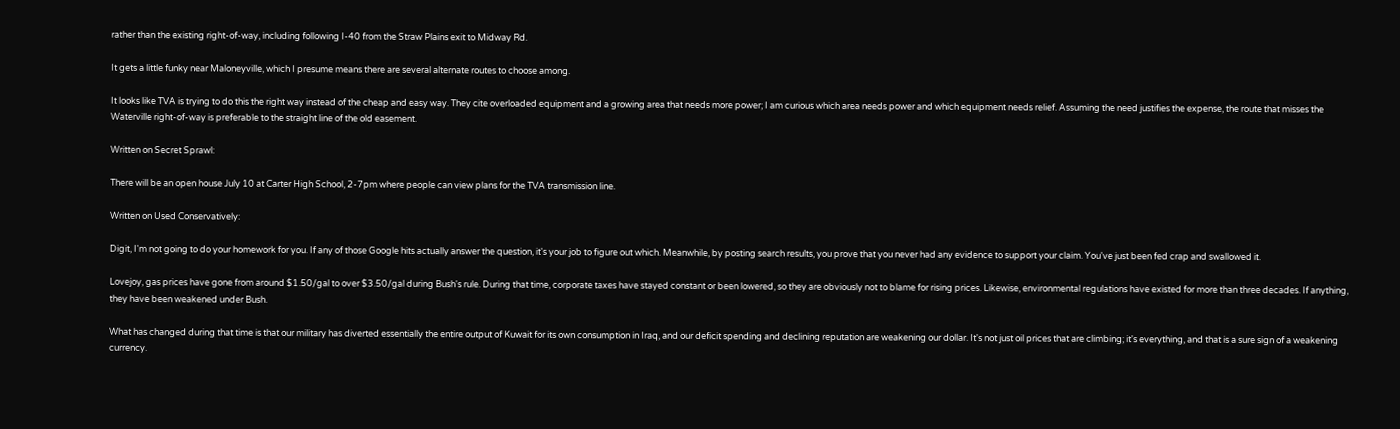rather than the existing right-of-way, including following I-40 from the Straw Plains exit to Midway Rd.

It gets a little funky near Maloneyville, which I presume means there are several alternate routes to choose among.

It looks like TVA is trying to do this the right way instead of the cheap and easy way. They cite overloaded equipment and a growing area that needs more power; I am curious which area needs power and which equipment needs relief. Assuming the need justifies the expense, the route that misses the Waterville right-of-way is preferable to the straight line of the old easement.

Written on Secret Sprawl:

There will be an open house July 10 at Carter High School, 2-7pm where people can view plans for the TVA transmission line.

Written on Used Conservatively:

Digit, I'm not going to do your homework for you. If any of those Google hits actually answer the question, it's your job to figure out which. Meanwhile, by posting search results, you prove that you never had any evidence to support your claim. You've just been fed crap and swallowed it.

Lovejoy, gas prices have gone from around $1.50/gal to over $3.50/gal during Bush's rule. During that time, corporate taxes have stayed constant or been lowered, so they are obviously not to blame for rising prices. Likewise, environmental regulations have existed for more than three decades. If anything, they have been weakened under Bush.

What has changed during that time is that our military has diverted essentially the entire output of Kuwait for its own consumption in Iraq, and our deficit spending and declining reputation are weakening our dollar. It's not just oil prices that are climbing; it's everything, and that is a sure sign of a weakening currency.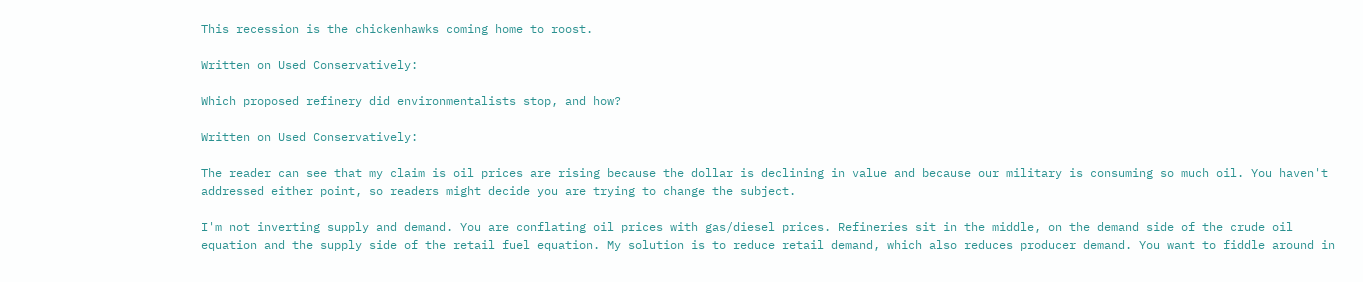This recession is the chickenhawks coming home to roost.

Written on Used Conservatively:

Which proposed refinery did environmentalists stop, and how?

Written on Used Conservatively:

The reader can see that my claim is oil prices are rising because the dollar is declining in value and because our military is consuming so much oil. You haven't addressed either point, so readers might decide you are trying to change the subject.

I'm not inverting supply and demand. You are conflating oil prices with gas/diesel prices. Refineries sit in the middle, on the demand side of the crude oil equation and the supply side of the retail fuel equation. My solution is to reduce retail demand, which also reduces producer demand. You want to fiddle around in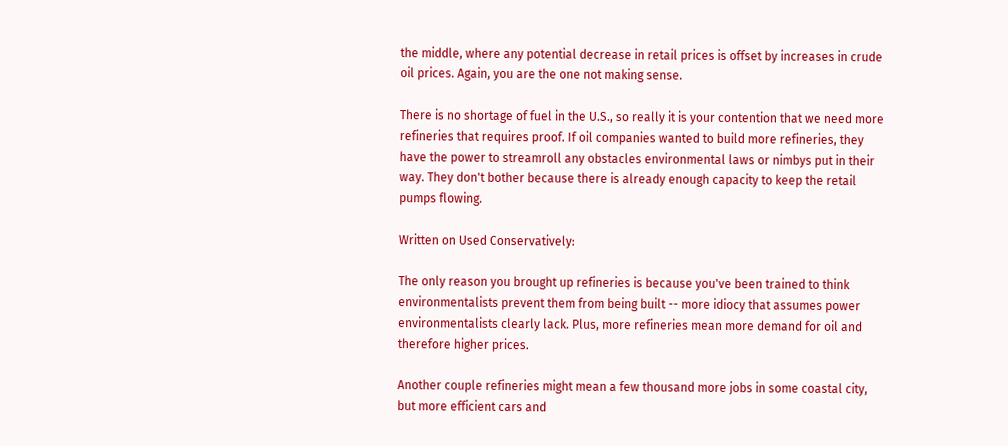the middle, where any potential decrease in retail prices is offset by increases in crude oil prices. Again, you are the one not making sense.

There is no shortage of fuel in the U.S., so really it is your contention that we need more refineries that requires proof. If oil companies wanted to build more refineries, they have the power to streamroll any obstacles environmental laws or nimbys put in their way. They don't bother because there is already enough capacity to keep the retail pumps flowing.

Written on Used Conservatively:

The only reason you brought up refineries is because you've been trained to think environmentalists prevent them from being built -- more idiocy that assumes power environmentalists clearly lack. Plus, more refineries mean more demand for oil and therefore higher prices.

Another couple refineries might mean a few thousand more jobs in some coastal city, but more efficient cars and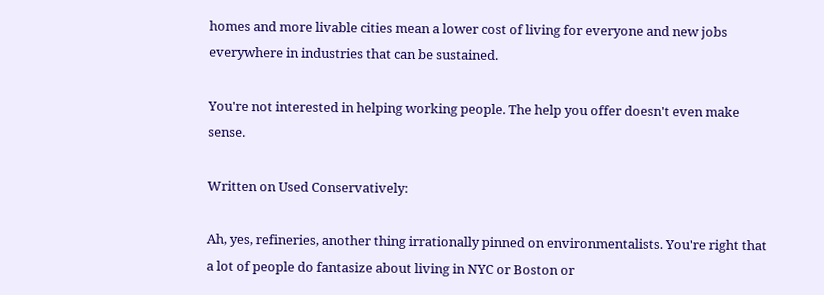homes and more livable cities mean a lower cost of living for everyone and new jobs everywhere in industries that can be sustained.

You're not interested in helping working people. The help you offer doesn't even make sense.

Written on Used Conservatively:

Ah, yes, refineries, another thing irrationally pinned on environmentalists. You're right that a lot of people do fantasize about living in NYC or Boston or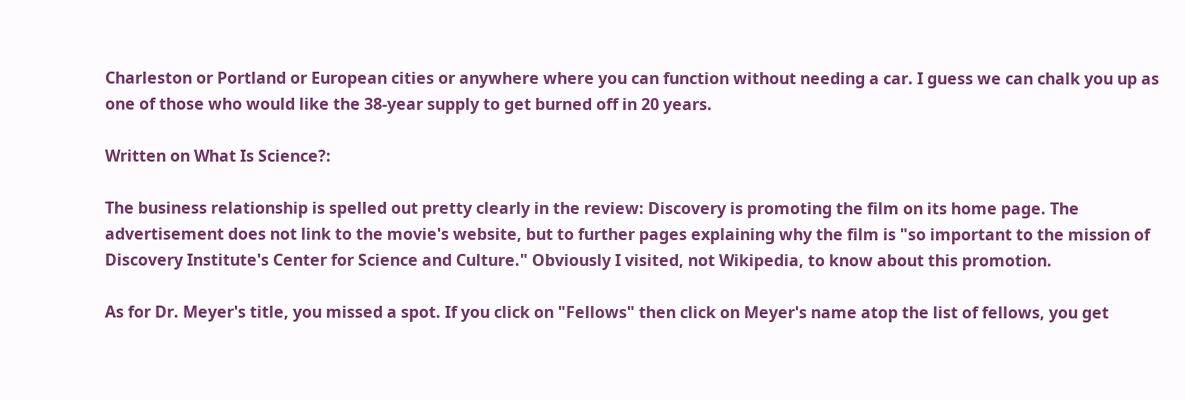Charleston or Portland or European cities or anywhere where you can function without needing a car. I guess we can chalk you up as one of those who would like the 38-year supply to get burned off in 20 years.

Written on What Is Science?:

The business relationship is spelled out pretty clearly in the review: Discovery is promoting the film on its home page. The advertisement does not link to the movie's website, but to further pages explaining why the film is "so important to the mission of Discovery Institute's Center for Science and Culture." Obviously I visited, not Wikipedia, to know about this promotion.

As for Dr. Meyer's title, you missed a spot. If you click on "Fellows" then click on Meyer's name atop the list of fellows, you get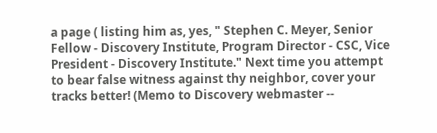a page ( listing him as, yes, " Stephen C. Meyer, Senior Fellow - Discovery Institute, Program Director - CSC, Vice President - Discovery Institute." Next time you attempt to bear false witness against thy neighbor, cover your tracks better! (Memo to Discovery webmaster --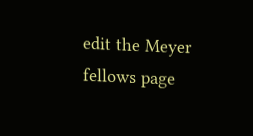edit the Meyer fellows page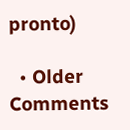pronto)

  • Older Comments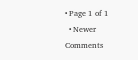• Page 1 of 1
  • Newer Comments